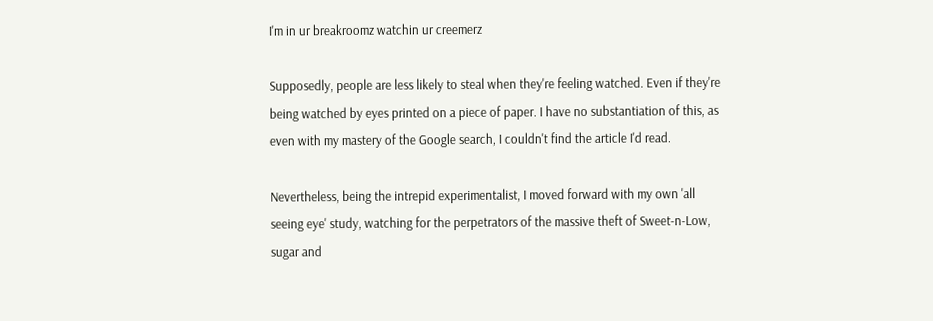I'm in ur breakroomz watchin ur creemerz

Supposedly, people are less likely to steal when they're feeling watched. Even if they're being watched by eyes printed on a piece of paper. I have no substantiation of this, as even with my mastery of the Google search, I couldn't find the article I'd read.

Nevertheless, being the intrepid experimentalist, I moved forward with my own 'all seeing eye' study, watching for the perpetrators of the massive theft of Sweet-n-Low, sugar and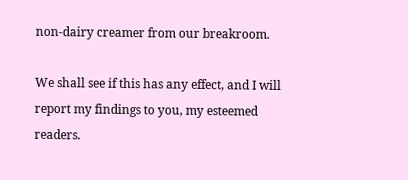non-dairy creamer from our breakroom.

We shall see if this has any effect, and I will report my findings to you, my esteemed readers.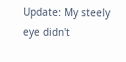Update: My steely eye didn't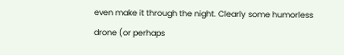even make it through the night. Clearly some humorless drone (or perhaps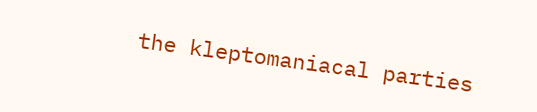the kleptomaniacal parties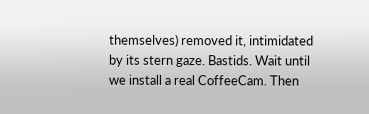themselves) removed it, intimidated by its stern gaze. Bastids. Wait until we install a real CoffeeCam. Then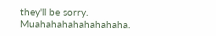they'll be sorry. Muahahahahahahahaha.